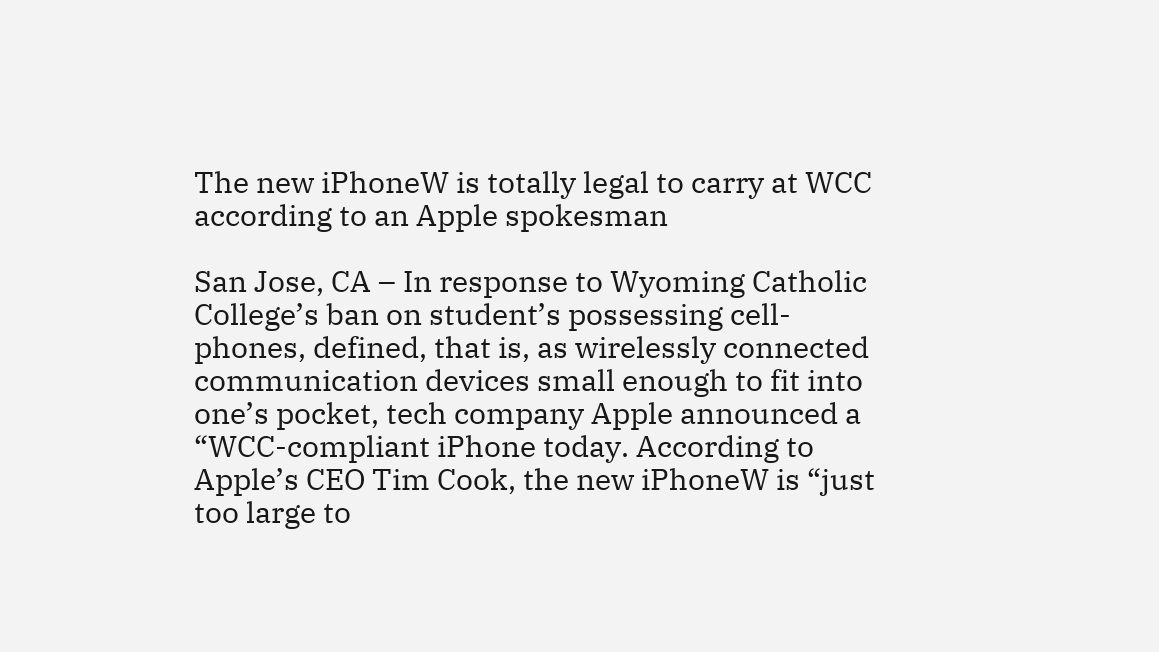The new iPhoneW is totally legal to carry at WCC according to an Apple spokesman

San Jose, CA – In response to Wyoming Catholic College’s ban on student’s possessing cell-phones, defined, that is, as wirelessly connected communication devices small enough to fit into one’s pocket, tech company Apple announced a “WCC-compliant iPhone today. According to Apple’s CEO Tim Cook, the new iPhoneW is “just too large to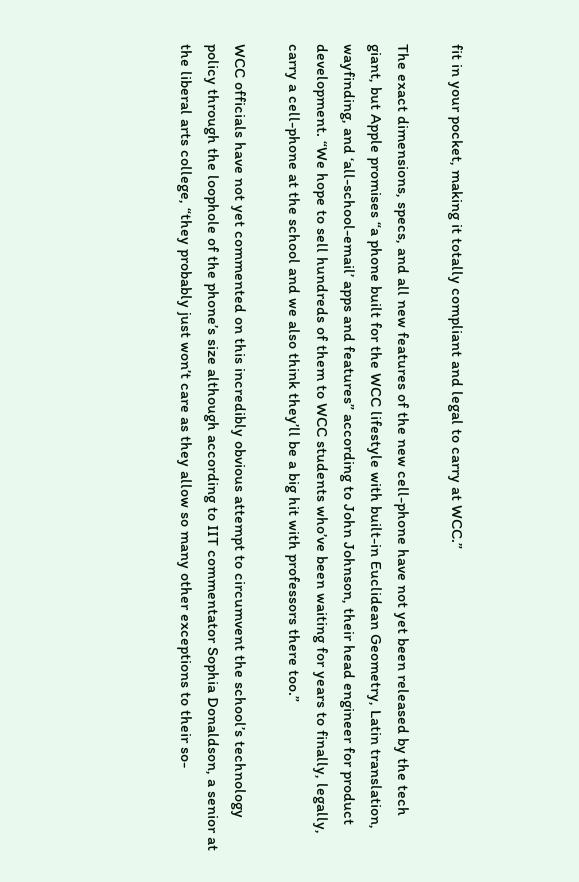fit in your pocket, making it totally compliant and legal to carry at WCC.”

The exact dimensions, specs, and all new features of the new cell-phone have not yet been released by the tech giant, but Apple promises “a phone built for the WCC lifestyle with built-in Euclidean Geometry, Latin translation, wayfinding, and ‘all-school-email’ apps and features” according to John Johnson, their head engineer for product development. “We hope to sell hundreds of them to WCC students who’ve been waiting for years to finally, legally, carry a cell-phone at the school and we also think they’ll be a big hit with professors there too.”

WCC officials have not yet commented on this incredibly obvious attempt to circumvent the school’s technology policy through the loophole of the phone’s size although according to IIT commentator Sophia Donaldson, a senior at the liberal arts college, “they probably just won’t care as they allow so many other exceptions to their so-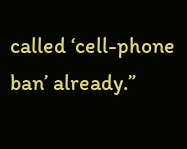called ‘cell-phone ban’ already.”